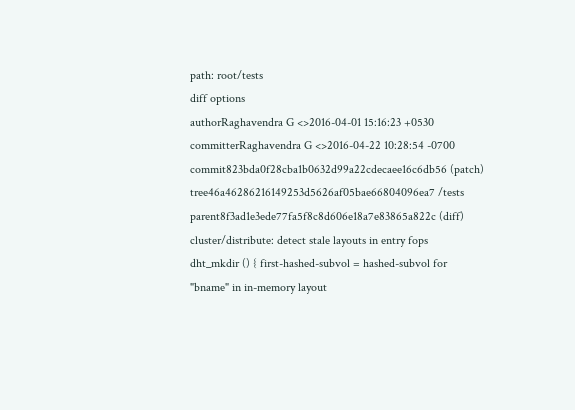path: root/tests
diff options
authorRaghavendra G <>2016-04-01 15:16:23 +0530
committerRaghavendra G <>2016-04-22 10:28:54 -0700
commit823bda0f28cba1b0632d99a22cdecaee16c6db56 (patch)
tree46a46286216149253d5626af05bae66804096ea7 /tests
parent8f3ad1e3ede77fa5f8c8d606e18a7e83865a822c (diff)
cluster/distribute: detect stale layouts in entry fops
dht_mkdir () { first-hashed-subvol = hashed-subvol for "bname" in in-memory layout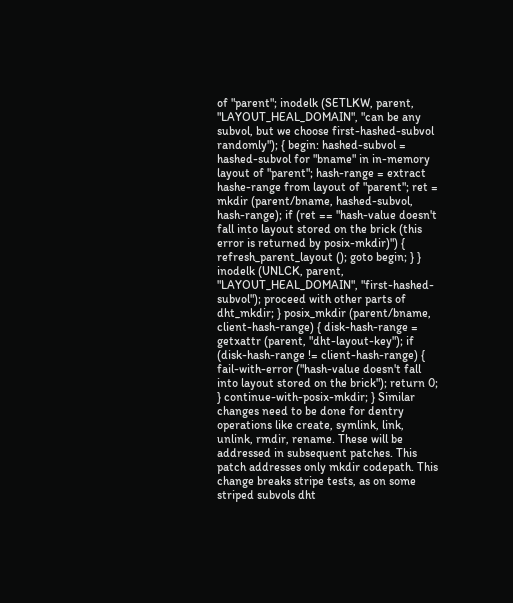of "parent"; inodelk (SETLKW, parent, "LAYOUT_HEAL_DOMAIN", "can be any subvol, but we choose first-hashed-subvol randomly"); { begin: hashed-subvol = hashed-subvol for "bname" in in-memory layout of "parent"; hash-range = extract hashe-range from layout of "parent"; ret = mkdir (parent/bname, hashed-subvol, hash-range); if (ret == "hash-value doesn't fall into layout stored on the brick (this error is returned by posix-mkdir)") { refresh_parent_layout (); goto begin; } } inodelk (UNLCK, parent, "LAYOUT_HEAL_DOMAIN", "first-hashed-subvol"); proceed with other parts of dht_mkdir; } posix_mkdir (parent/bname, client-hash-range) { disk-hash-range = getxattr (parent, "dht-layout-key"); if (disk-hash-range != client-hash-range) { fail-with-error ("hash-value doesn't fall into layout stored on the brick"); return 0; } continue-with-posix-mkdir; } Similar changes need to be done for dentry operations like create, symlink, link, unlink, rmdir, rename. These will be addressed in subsequent patches. This patch addresses only mkdir codepath. This change breaks stripe tests, as on some striped subvols dht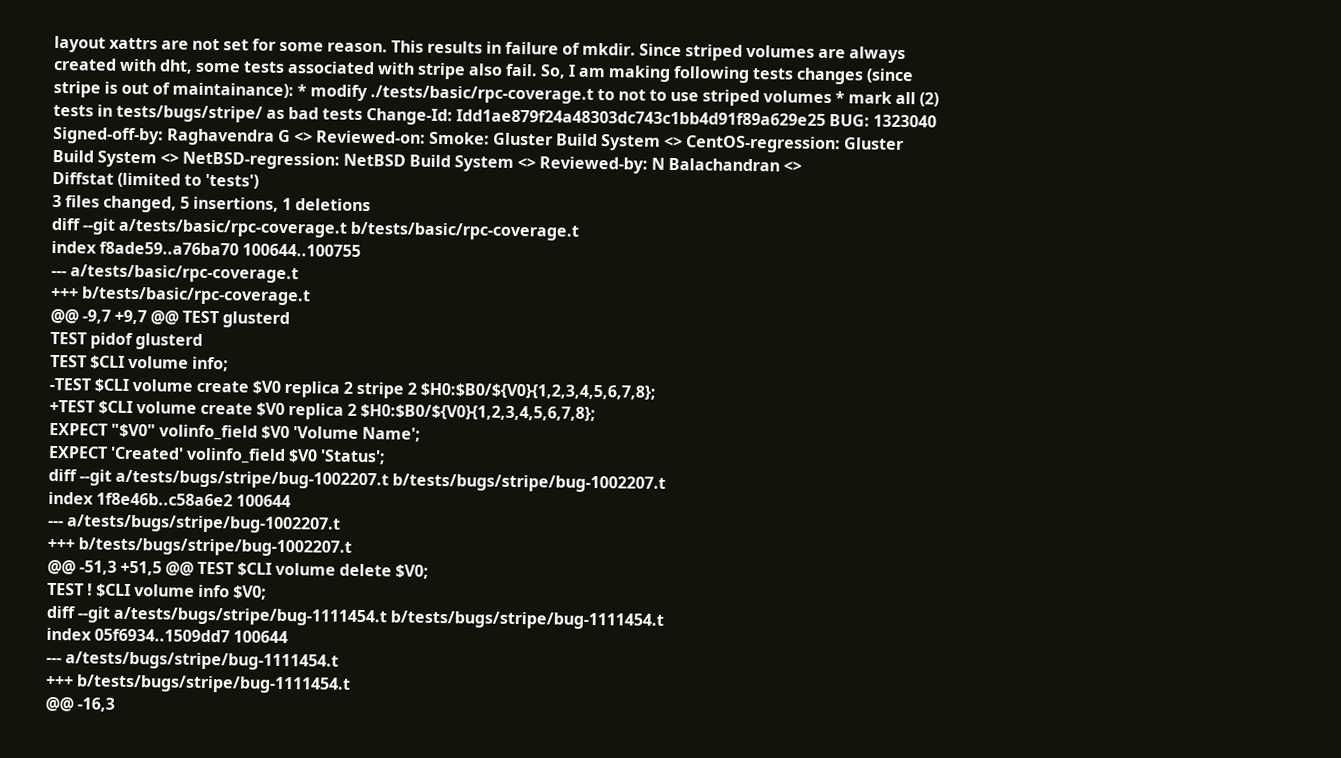layout xattrs are not set for some reason. This results in failure of mkdir. Since striped volumes are always created with dht, some tests associated with stripe also fail. So, I am making following tests changes (since stripe is out of maintainance): * modify ./tests/basic/rpc-coverage.t to not to use striped volumes * mark all (2) tests in tests/bugs/stripe/ as bad tests Change-Id: Idd1ae879f24a48303dc743c1bb4d91f89a629e25 BUG: 1323040 Signed-off-by: Raghavendra G <> Reviewed-on: Smoke: Gluster Build System <> CentOS-regression: Gluster Build System <> NetBSD-regression: NetBSD Build System <> Reviewed-by: N Balachandran <>
Diffstat (limited to 'tests')
3 files changed, 5 insertions, 1 deletions
diff --git a/tests/basic/rpc-coverage.t b/tests/basic/rpc-coverage.t
index f8ade59..a76ba70 100644..100755
--- a/tests/basic/rpc-coverage.t
+++ b/tests/basic/rpc-coverage.t
@@ -9,7 +9,7 @@ TEST glusterd
TEST pidof glusterd
TEST $CLI volume info;
-TEST $CLI volume create $V0 replica 2 stripe 2 $H0:$B0/${V0}{1,2,3,4,5,6,7,8};
+TEST $CLI volume create $V0 replica 2 $H0:$B0/${V0}{1,2,3,4,5,6,7,8};
EXPECT "$V0" volinfo_field $V0 'Volume Name';
EXPECT 'Created' volinfo_field $V0 'Status';
diff --git a/tests/bugs/stripe/bug-1002207.t b/tests/bugs/stripe/bug-1002207.t
index 1f8e46b..c58a6e2 100644
--- a/tests/bugs/stripe/bug-1002207.t
+++ b/tests/bugs/stripe/bug-1002207.t
@@ -51,3 +51,5 @@ TEST $CLI volume delete $V0;
TEST ! $CLI volume info $V0;
diff --git a/tests/bugs/stripe/bug-1111454.t b/tests/bugs/stripe/bug-1111454.t
index 05f6934..1509dd7 100644
--- a/tests/bugs/stripe/bug-1111454.t
+++ b/tests/bugs/stripe/bug-1111454.t
@@ -16,3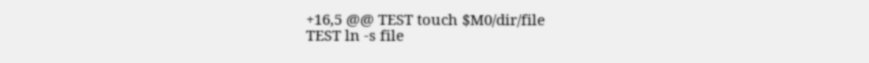+16,5 @@ TEST touch $M0/dir/file
TEST ln -s file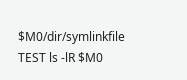$M0/dir/symlinkfile
TEST ls -lR $M0